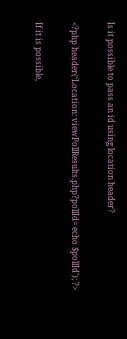Is it possible to pass an id using location header?

<?php header(‘Location: viewPollResults.php?pollId= echo $pollId’); ?>

If it is possible,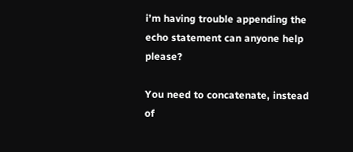i’m having trouble appending the echo statement can anyone help please?

You need to concatenate, instead of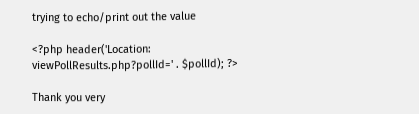trying to echo/print out the value

<?php header('Location: viewPollResults.php?pollId=' . $pollId); ?>

Thank you very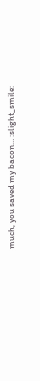much, you saved my bacon… :slight_smile: